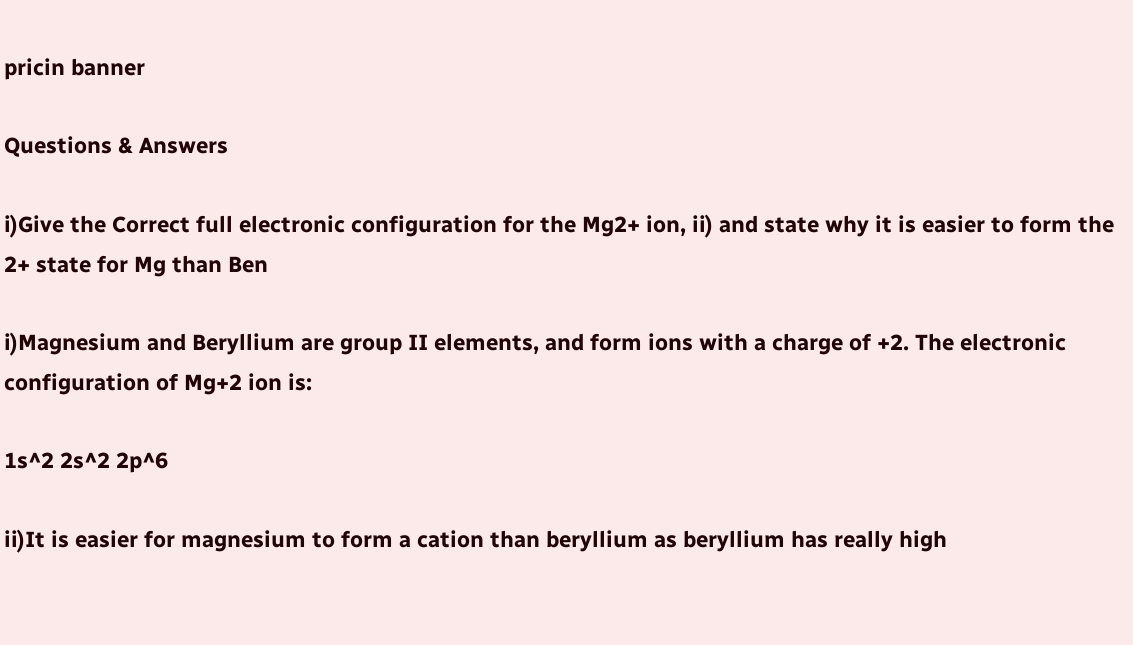pricin banner

Questions & Answers

i)Give the Correct full electronic configuration for the Mg2+ ion, ii) and state why it is easier to form the 2+ state for Mg than Ben

i)Magnesium and Beryllium are group II elements, and form ions with a charge of +2. The electronic configuration of Mg+2 ion is:

1s^2 2s^2 2p^6

ii)It is easier for magnesium to form a cation than beryllium as beryllium has really high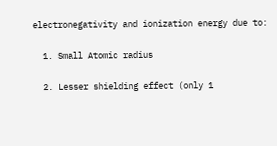electronegativity and ionization energy due to:

  1. Small Atomic radius

  2. Lesser shielding effect (only 1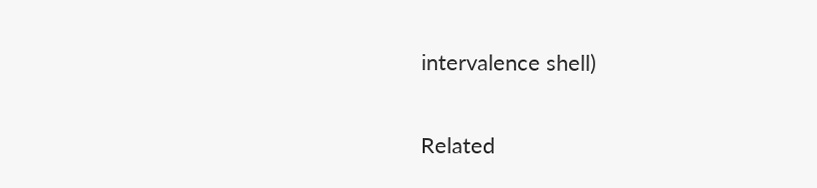intervalence shell)

Related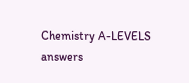Chemistry A-LEVELS answers